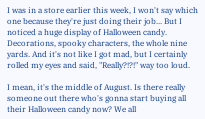I was in a store earlier this week, I won't say which one because they're just doing their job... But I noticed a huge display of Halloween candy. Decorations, spooky characters, the whole nine yards. And it's not like I got mad, but I certainly rolled my eyes and said, "Really?!?!" way too loud.

I mean, it's the middle of August. Is there really someone out there who's gonna start buying all their Halloween candy now? We all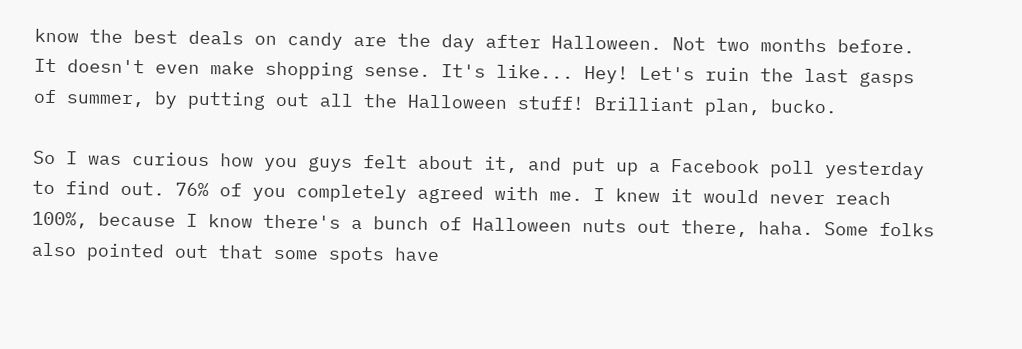know the best deals on candy are the day after Halloween. Not two months before. It doesn't even make shopping sense. It's like... Hey! Let's ruin the last gasps of summer, by putting out all the Halloween stuff! Brilliant plan, bucko.

So I was curious how you guys felt about it, and put up a Facebook poll yesterday to find out. 76% of you completely agreed with me. I knew it would never reach 100%, because I know there's a bunch of Halloween nuts out there, haha. Some folks also pointed out that some spots have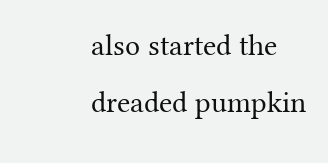also started the dreaded pumpkin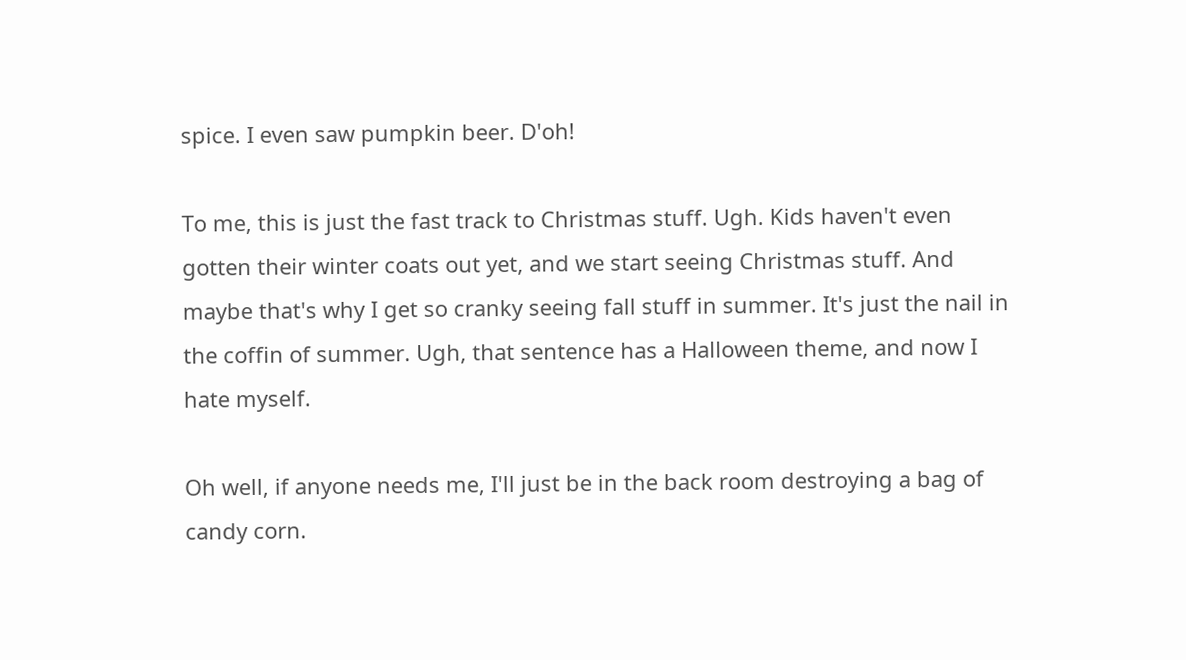spice. I even saw pumpkin beer. D'oh!

To me, this is just the fast track to Christmas stuff. Ugh. Kids haven't even gotten their winter coats out yet, and we start seeing Christmas stuff. And maybe that's why I get so cranky seeing fall stuff in summer. It's just the nail in the coffin of summer. Ugh, that sentence has a Halloween theme, and now I hate myself.

Oh well, if anyone needs me, I'll just be in the back room destroying a bag of candy corn.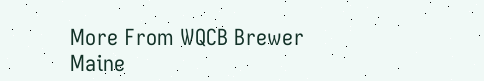More From WQCB Brewer Maine